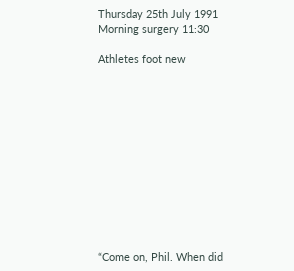Thursday 25th July 1991   Morning surgery 11:30

Athletes foot new












“Come on, Phil. When did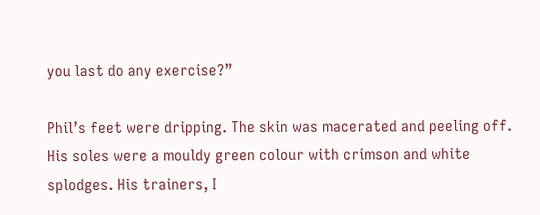you last do any exercise?”

Phil’s feet were dripping. The skin was macerated and peeling off. His soles were a mouldy green colour with crimson and white splodges. His trainers, I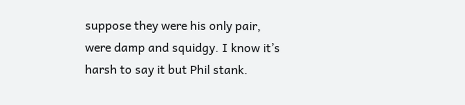suppose they were his only pair, were damp and squidgy. I know it’s harsh to say it but Phil stank.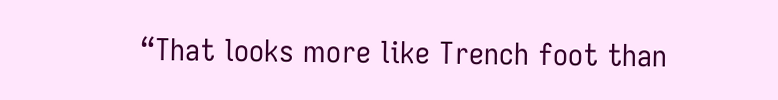“That looks more like Trench foot than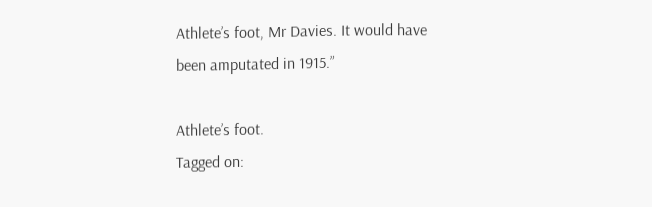Athlete’s foot, Mr Davies. It would have been amputated in 1915.”

Athlete’s foot.
Tagged on: